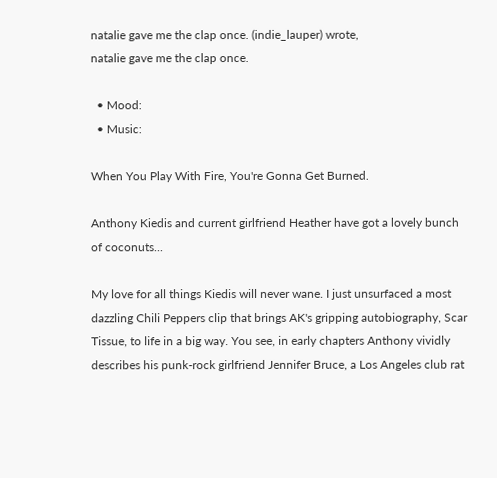natalie gave me the clap once. (indie_lauper) wrote,
natalie gave me the clap once.

  • Mood:
  • Music:

When You Play With Fire, You're Gonna Get Burned.

Anthony Kiedis and current girlfriend Heather have got a lovely bunch of coconuts...

My love for all things Kiedis will never wane. I just unsurfaced a most dazzling Chili Peppers clip that brings AK's gripping autobiography, Scar Tissue, to life in a big way. You see, in early chapters Anthony vividly describes his punk-rock girlfriend Jennifer Bruce, a Los Angeles club rat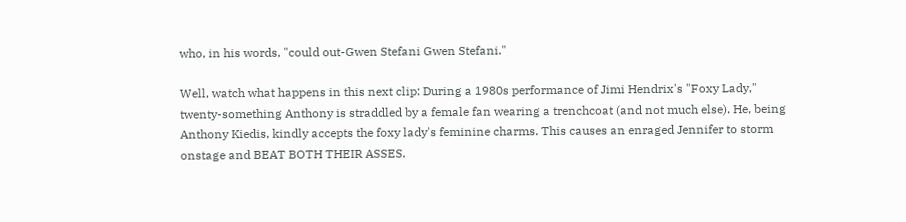who, in his words, "could out-Gwen Stefani Gwen Stefani."

Well, watch what happens in this next clip: During a 1980s performance of Jimi Hendrix's "Foxy Lady," twenty-something Anthony is straddled by a female fan wearing a trenchcoat (and not much else). He, being Anthony Kiedis, kindly accepts the foxy lady's feminine charms. This causes an enraged Jennifer to storm onstage and BEAT BOTH THEIR ASSES.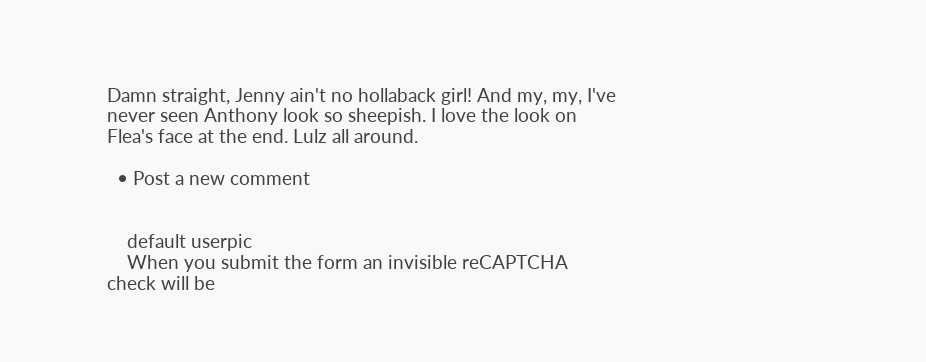Damn straight, Jenny ain't no hollaback girl! And my, my, I've never seen Anthony look so sheepish. I love the look on Flea's face at the end. Lulz all around.

  • Post a new comment


    default userpic
    When you submit the form an invisible reCAPTCHA check will be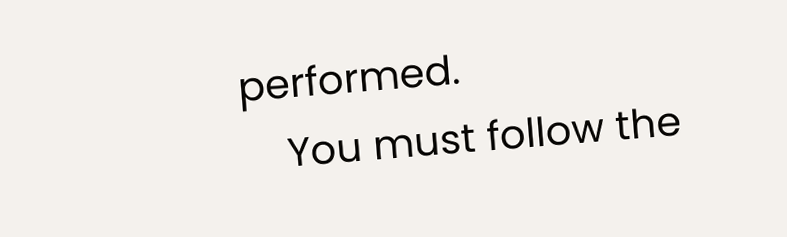performed.
    You must follow the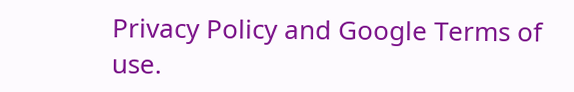Privacy Policy and Google Terms of use.